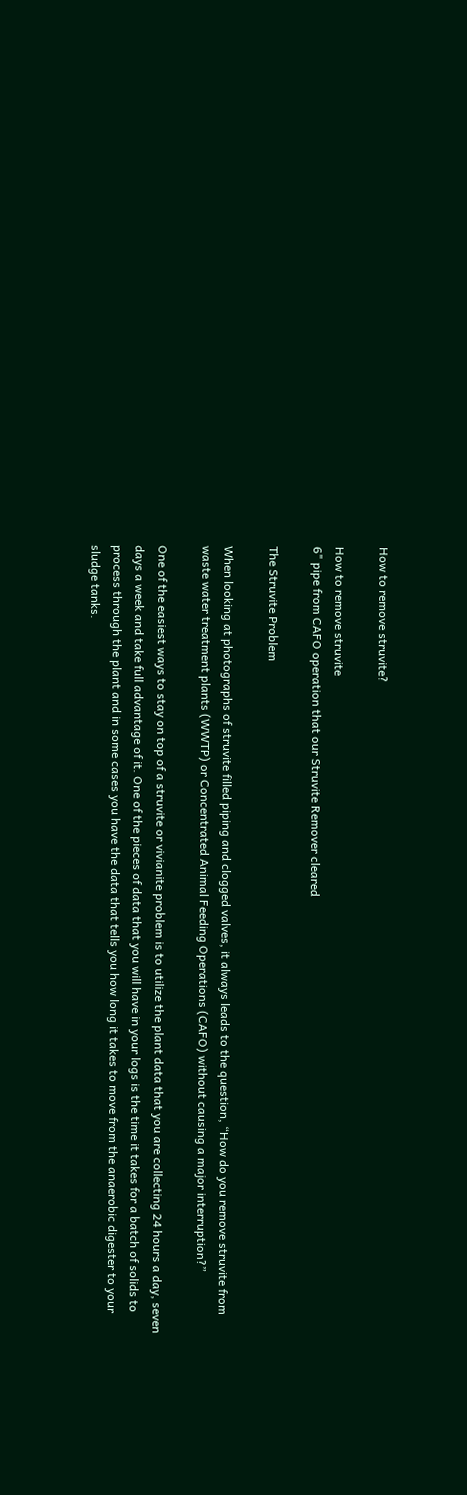How to remove struvite?

How to remove struvite
6" pipe from CAFO operation that our Struvite Remover cleared

The Struvite Problem

When looking at photographs of struvite filled piping and clogged valves, it always leads to the question, “How do you remove struvite from waste water treatment plants (WWTP) or Concentrated Animal Feeding Operations (CAFO) without causing a major interruption?”

One of the easiest ways to stay on top of a struvite or vivianite problem is to utilize the plant data that you are collecting 24 hours a day, seven days a week and take full advantage of it. One of the pieces of data that you will have in your logs is the time it takes for a batch of solids to process through the plant and in some cases you have the data that tells you how long it takes to move from the anaerobic digester to your sludge tanks.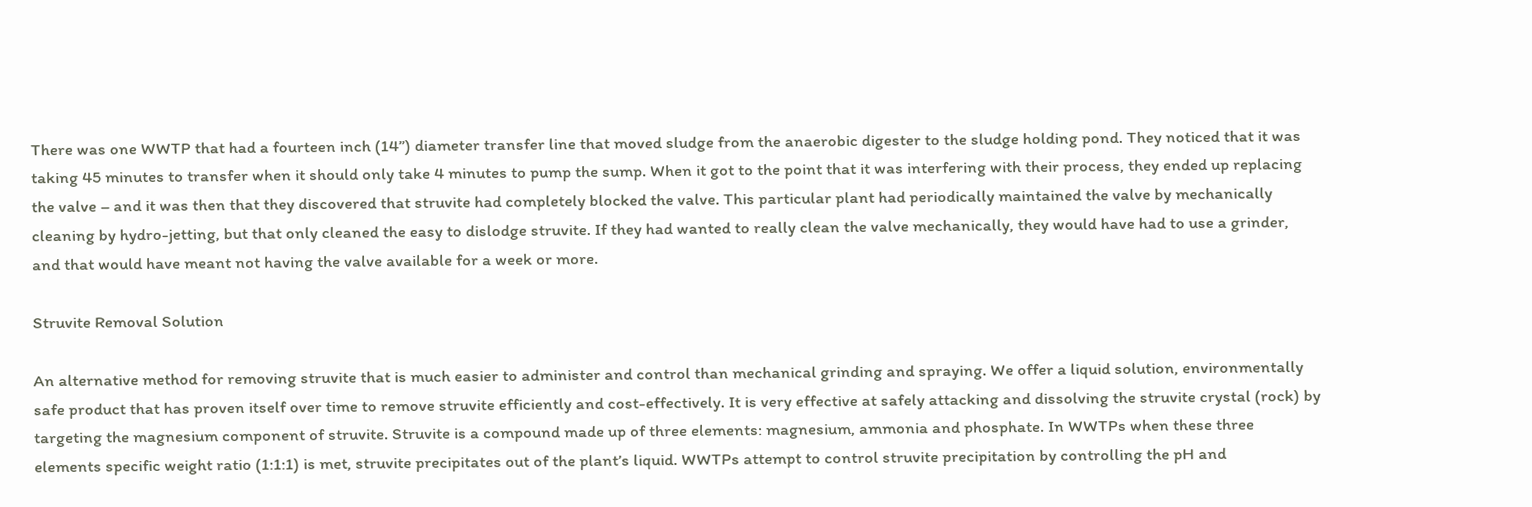There was one WWTP that had a fourteen inch (14”) diameter transfer line that moved sludge from the anaerobic digester to the sludge holding pond. They noticed that it was taking 45 minutes to transfer when it should only take 4 minutes to pump the sump. When it got to the point that it was interfering with their process, they ended up replacing the valve – and it was then that they discovered that struvite had completely blocked the valve. This particular plant had periodically maintained the valve by mechanically cleaning by hydro-jetting, but that only cleaned the easy to dislodge struvite. If they had wanted to really clean the valve mechanically, they would have had to use a grinder, and that would have meant not having the valve available for a week or more.

Struvite Removal Solution

An alternative method for removing struvite that is much easier to administer and control than mechanical grinding and spraying. We offer a liquid solution, environmentally safe product that has proven itself over time to remove struvite efficiently and cost-effectively. It is very effective at safely attacking and dissolving the struvite crystal (rock) by targeting the magnesium component of struvite. Struvite is a compound made up of three elements: magnesium, ammonia and phosphate. In WWTPs when these three elements specific weight ratio (1:1:1) is met, struvite precipitates out of the plant’s liquid. WWTPs attempt to control struvite precipitation by controlling the pH and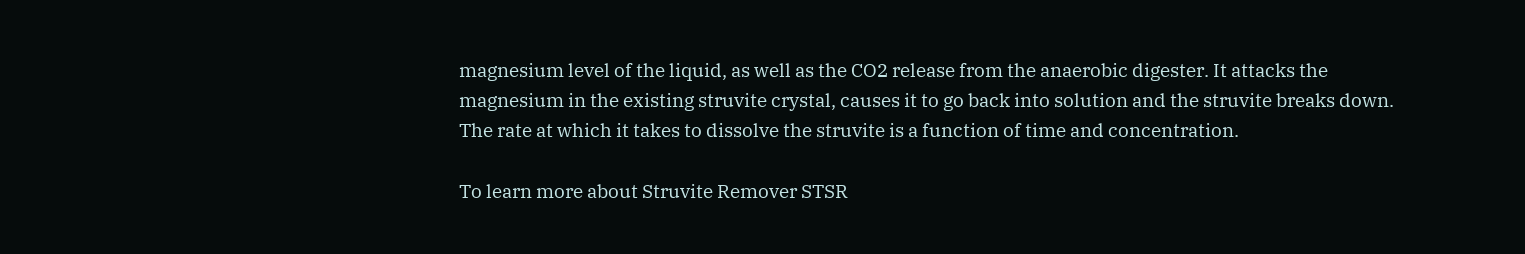magnesium level of the liquid, as well as the CO2 release from the anaerobic digester. It attacks the magnesium in the existing struvite crystal, causes it to go back into solution and the struvite breaks down. The rate at which it takes to dissolve the struvite is a function of time and concentration.

To learn more about Struvite Remover STSR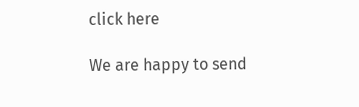click here

We are happy to send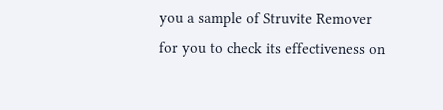you a sample of Struvite Remover for you to check its effectiveness on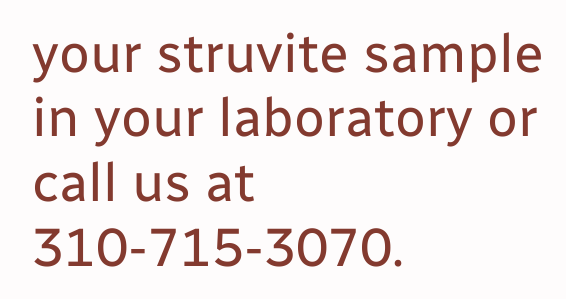your struvite sample in your laboratory or call us at 310-715-3070.